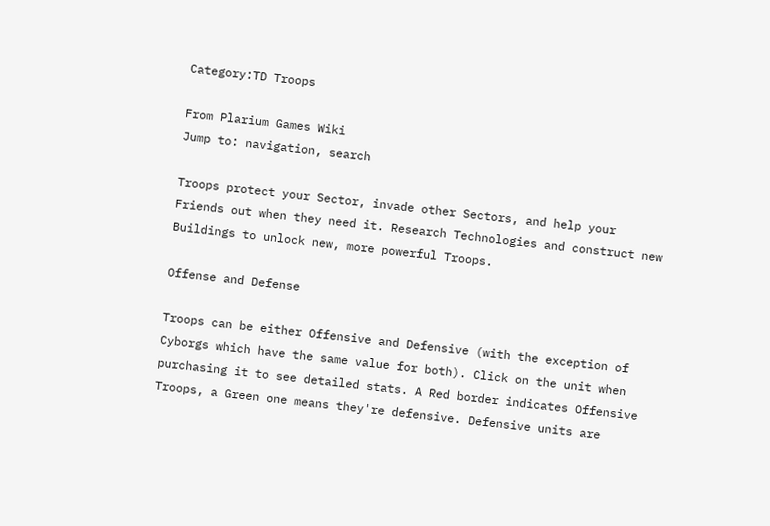Category:TD Troops

From Plarium Games Wiki
Jump to: navigation, search

Troops protect your Sector, invade other Sectors, and help your Friends out when they need it. Research Technologies and construct new Buildings to unlock new, more powerful Troops.

Offense and Defense

Troops can be either Offensive and Defensive (with the exception of Cyborgs which have the same value for both). Click on the unit when purchasing it to see detailed stats. A Red border indicates Offensive Troops, a Green one means they're defensive. Defensive units are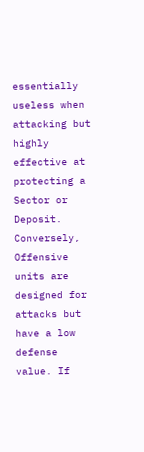essentially useless when attacking but highly effective at protecting a Sector or Deposit. Conversely, Offensive units are designed for attacks but have a low defense value. If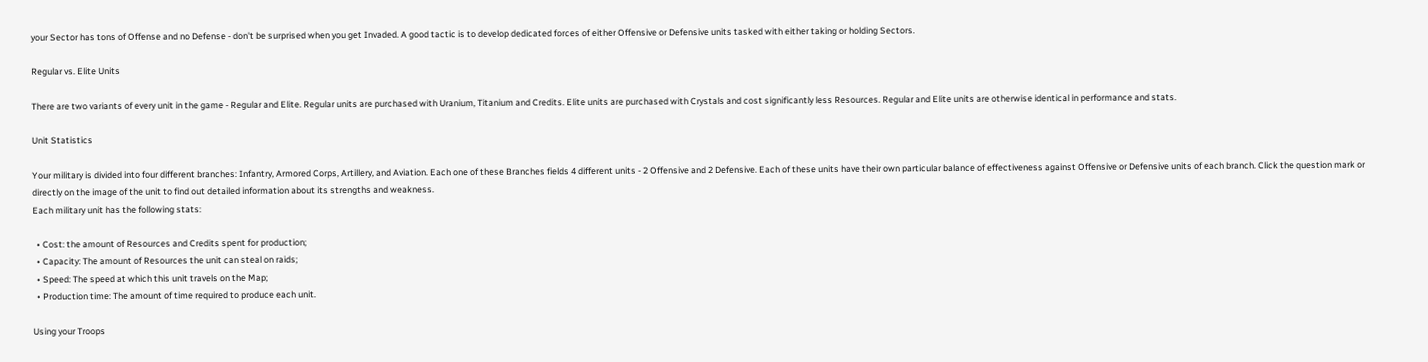your Sector has tons of Offense and no Defense - don't be surprised when you get Invaded. A good tactic is to develop dedicated forces of either Offensive or Defensive units tasked with either taking or holding Sectors.

Regular vs. Elite Units

There are two variants of every unit in the game - Regular and Elite. Regular units are purchased with Uranium, Titanium and Credits. Elite units are purchased with Crystals and cost significantly less Resources. Regular and Elite units are otherwise identical in performance and stats.

Unit Statistics

Your military is divided into four different branches: Infantry, Armored Corps, Artillery, and Aviation. Each one of these Branches fields 4 different units - 2 Offensive and 2 Defensive. Each of these units have their own particular balance of effectiveness against Offensive or Defensive units of each branch. Click the question mark or directly on the image of the unit to find out detailed information about its strengths and weakness.
Each military unit has the following stats:

  • Cost: the amount of Resources and Credits spent for production;
  • Capacity: The amount of Resources the unit can steal on raids;
  • Speed: The speed at which this unit travels on the Map;
  • Production time: The amount of time required to produce each unit.

Using your Troops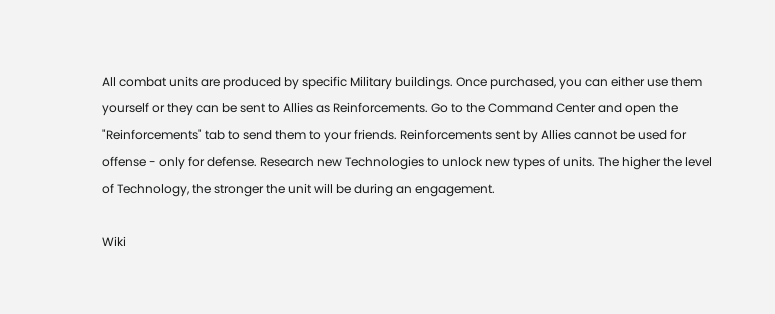All combat units are produced by specific Military buildings. Once purchased, you can either use them yourself or they can be sent to Allies as Reinforcements. Go to the Command Center and open the "Reinforcements" tab to send them to your friends. Reinforcements sent by Allies cannot be used for offense - only for defense. Research new Technologies to unlock new types of units. The higher the level of Technology, the stronger the unit will be during an engagement.

Wiki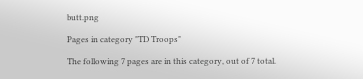butt.png

Pages in category "TD Troops"

The following 7 pages are in this category, out of 7 total.